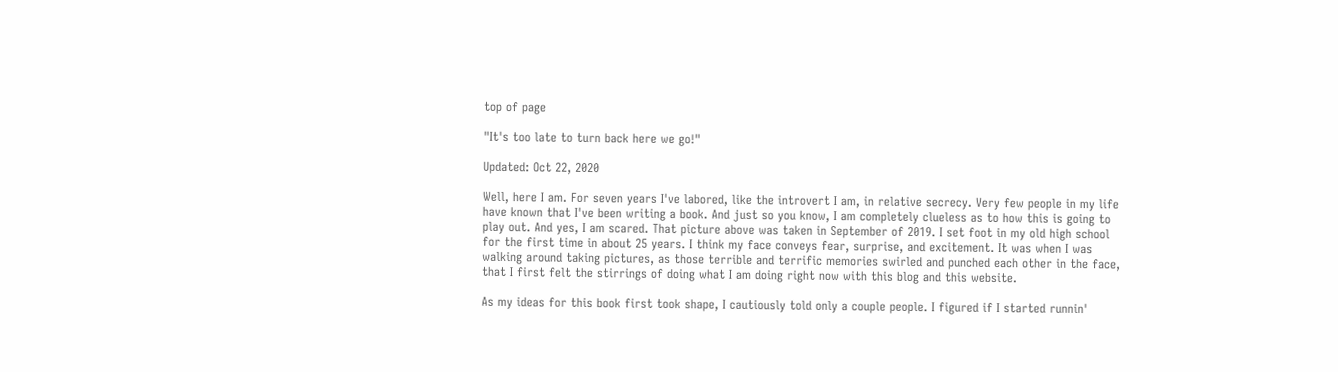top of page

"It's too late to turn back here we go!"

Updated: Oct 22, 2020

Well, here I am. For seven years I've labored, like the introvert I am, in relative secrecy. Very few people in my life have known that I've been writing a book. And just so you know, I am completely clueless as to how this is going to play out. And yes, I am scared. That picture above was taken in September of 2019. I set foot in my old high school for the first time in about 25 years. I think my face conveys fear, surprise, and excitement. It was when I was walking around taking pictures, as those terrible and terrific memories swirled and punched each other in the face, that I first felt the stirrings of doing what I am doing right now with this blog and this website.

As my ideas for this book first took shape, I cautiously told only a couple people. I figured if I started runnin'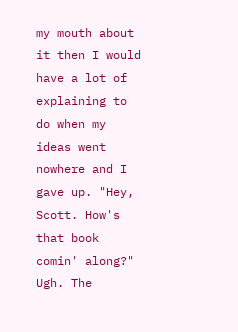my mouth about it then I would have a lot of explaining to do when my ideas went nowhere and I gave up. "Hey, Scott. How's that book comin' along?" Ugh. The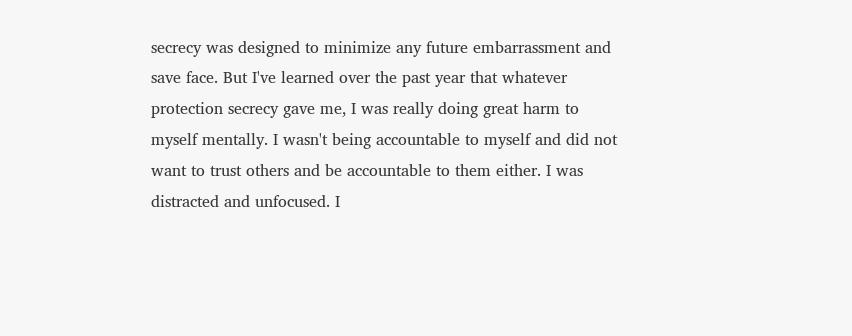secrecy was designed to minimize any future embarrassment and save face. But I've learned over the past year that whatever protection secrecy gave me, I was really doing great harm to myself mentally. I wasn't being accountable to myself and did not want to trust others and be accountable to them either. I was distracted and unfocused. I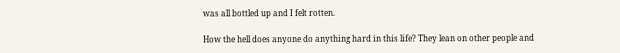was all bottled up and I felt rotten.

How the hell does anyone do anything hard in this life? They lean on other people and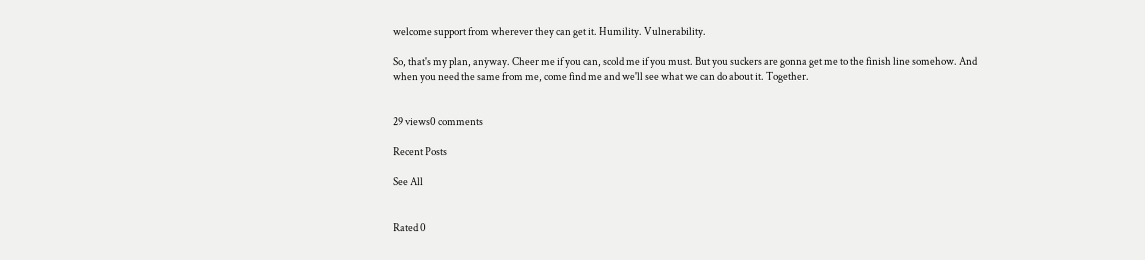welcome support from wherever they can get it. Humility. Vulnerability.

So, that's my plan, anyway. Cheer me if you can, scold me if you must. But you suckers are gonna get me to the finish line somehow. And when you need the same from me, come find me and we'll see what we can do about it. Together.


29 views0 comments

Recent Posts

See All


Rated 0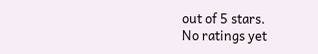out of 5 stars.
No ratings yet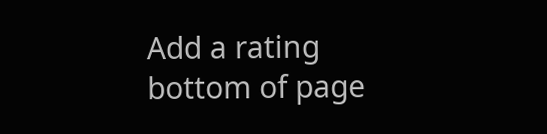Add a rating
bottom of page